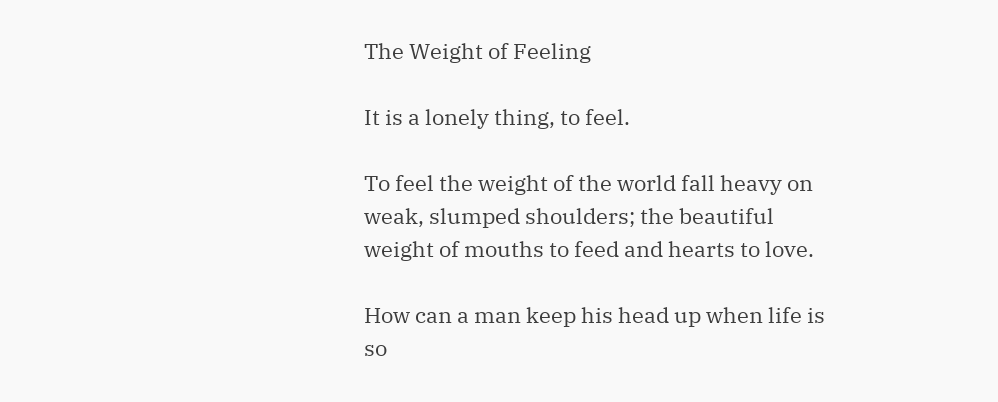The Weight of Feeling

It is a lonely thing, to feel.

To feel the weight of the world fall heavy on weak, slumped shoulders; the beautiful weight of mouths to feed and hearts to love.

How can a man keep his head up when life is so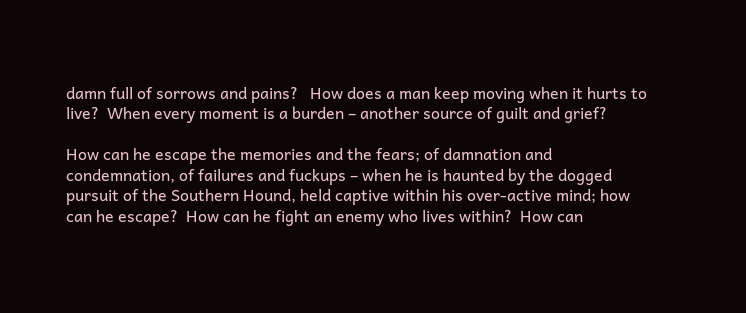damn full of sorrows and pains?   How does a man keep moving when it hurts to live?  When every moment is a burden – another source of guilt and grief?

How can he escape the memories and the fears; of damnation and condemnation, of failures and fuckups – when he is haunted by the dogged pursuit of the Southern Hound, held captive within his over-active mind; how can he escape?  How can he fight an enemy who lives within?  How can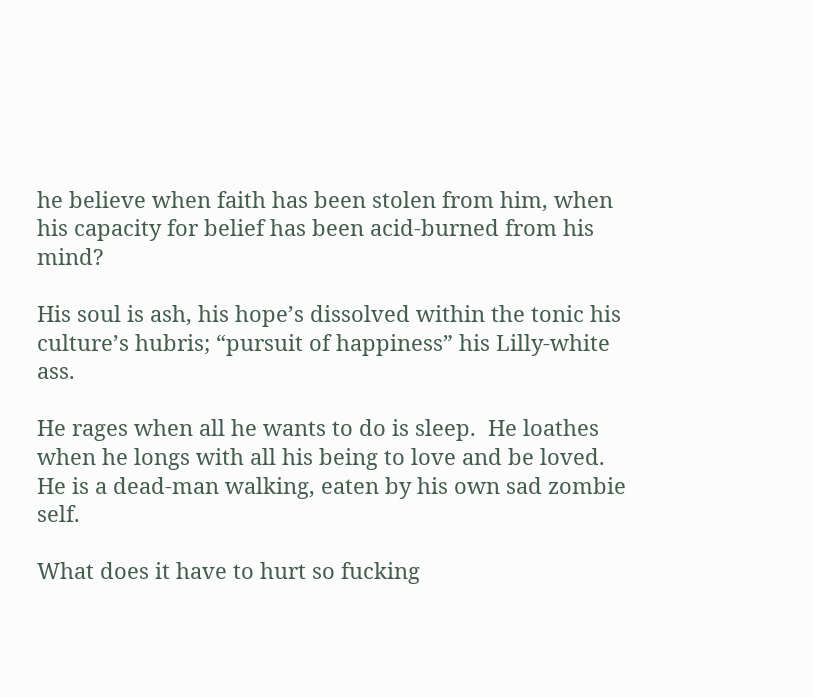he believe when faith has been stolen from him, when his capacity for belief has been acid-burned from his mind?

His soul is ash, his hope’s dissolved within the tonic his culture’s hubris; “pursuit of happiness” his Lilly-white ass.

He rages when all he wants to do is sleep.  He loathes when he longs with all his being to love and be loved.  He is a dead-man walking, eaten by his own sad zombie self.

What does it have to hurt so fucking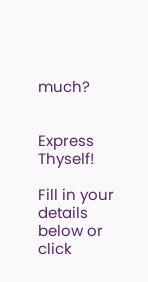much?


Express Thyself!

Fill in your details below or click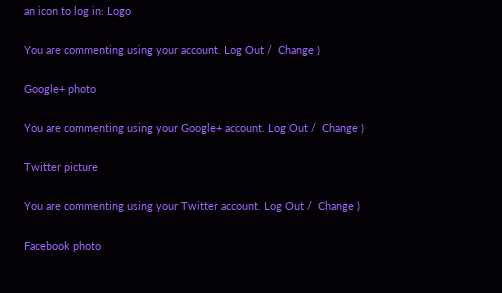an icon to log in: Logo

You are commenting using your account. Log Out /  Change )

Google+ photo

You are commenting using your Google+ account. Log Out /  Change )

Twitter picture

You are commenting using your Twitter account. Log Out /  Change )

Facebook photo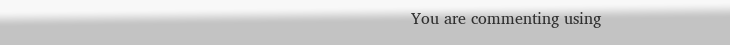You are commenting using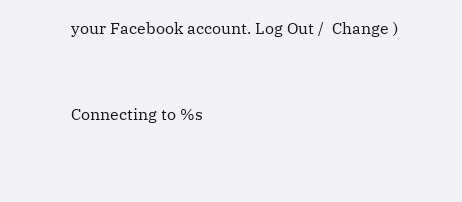your Facebook account. Log Out /  Change )


Connecting to %s